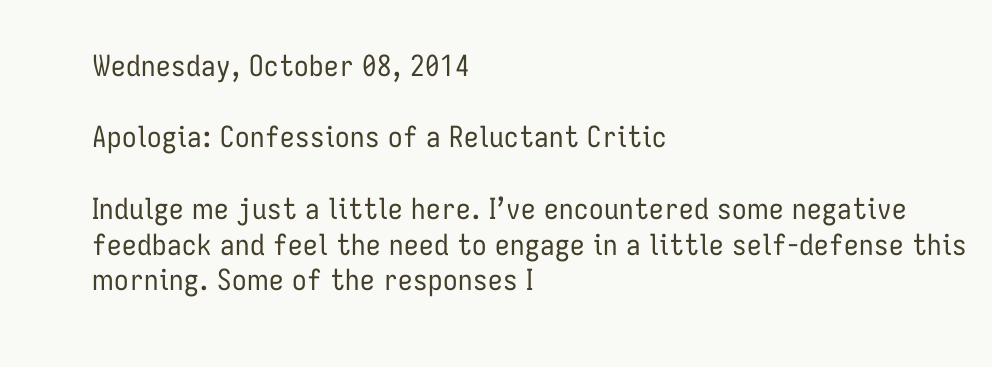Wednesday, October 08, 2014

Apologia: Confessions of a Reluctant Critic

Indulge me just a little here. I’ve encountered some negative feedback and feel the need to engage in a little self-defense this morning. Some of the responses I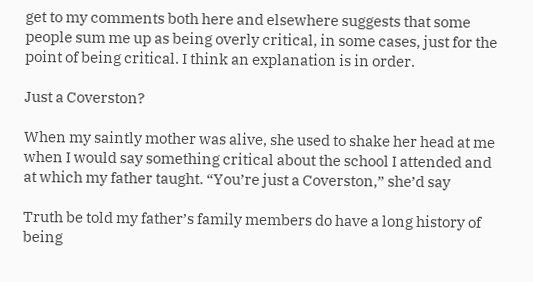get to my comments both here and elsewhere suggests that some people sum me up as being overly critical, in some cases, just for the point of being critical. I think an explanation is in order.

Just a Coverston?

When my saintly mother was alive, she used to shake her head at me when I would say something critical about the school I attended and at which my father taught. “You’re just a Coverston,” she’d say

Truth be told my father’s family members do have a long history of being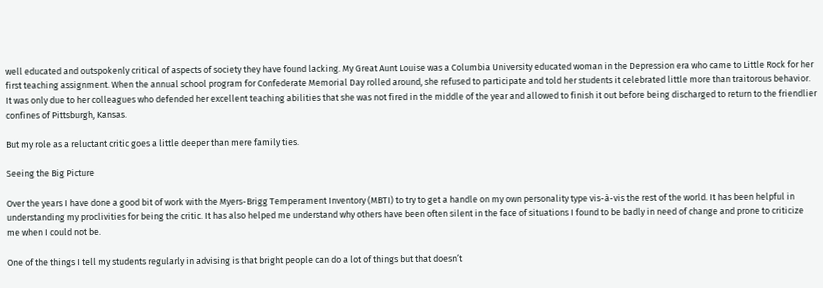well educated and outspokenly critical of aspects of society they have found lacking. My Great Aunt Louise was a Columbia University educated woman in the Depression era who came to Little Rock for her first teaching assignment. When the annual school program for Confederate Memorial Day rolled around, she refused to participate and told her students it celebrated little more than traitorous behavior. It was only due to her colleagues who defended her excellent teaching abilities that she was not fired in the middle of the year and allowed to finish it out before being discharged to return to the friendlier confines of Pittsburgh, Kansas.

But my role as a reluctant critic goes a little deeper than mere family ties.

Seeing the Big Picture

Over the years I have done a good bit of work with the Myers-Brigg Temperament Inventory (MBTI) to try to get a handle on my own personality type vis-à-vis the rest of the world. It has been helpful in understanding my proclivities for being the critic. It has also helped me understand why others have been often silent in the face of situations I found to be badly in need of change and prone to criticize me when I could not be.

One of the things I tell my students regularly in advising is that bright people can do a lot of things but that doesn’t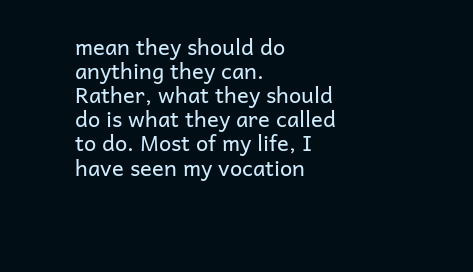mean they should do anything they can. Rather, what they should do is what they are called to do. Most of my life, I have seen my vocation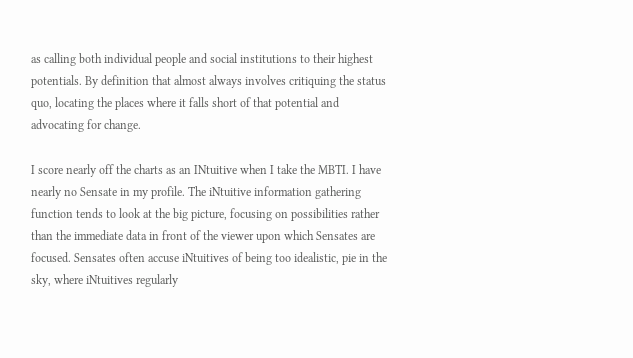as calling both individual people and social institutions to their highest potentials. By definition that almost always involves critiquing the status quo, locating the places where it falls short of that potential and advocating for change.

I score nearly off the charts as an INtuitive when I take the MBTI. I have nearly no Sensate in my profile. The iNtuitive information gathering function tends to look at the big picture, focusing on possibilities rather than the immediate data in front of the viewer upon which Sensates are focused. Sensates often accuse iNtuitives of being too idealistic, pie in the sky, where iNtuitives regularly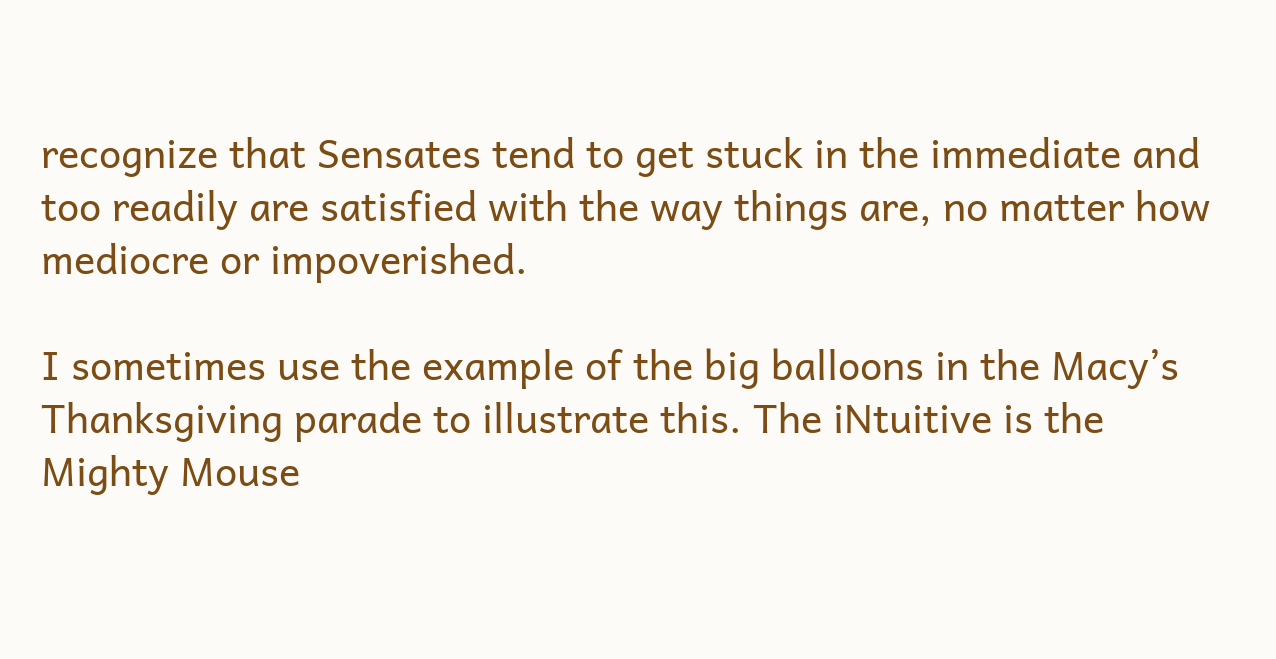recognize that Sensates tend to get stuck in the immediate and too readily are satisfied with the way things are, no matter how mediocre or impoverished.

I sometimes use the example of the big balloons in the Macy’s Thanksgiving parade to illustrate this. The iNtuitive is the Mighty Mouse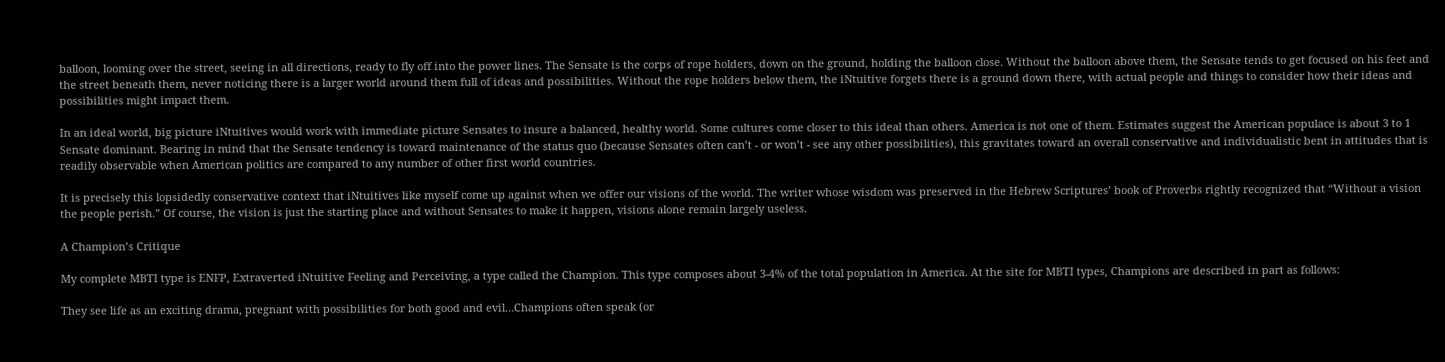balloon, looming over the street, seeing in all directions, ready to fly off into the power lines. The Sensate is the corps of rope holders, down on the ground, holding the balloon close. Without the balloon above them, the Sensate tends to get focused on his feet and the street beneath them, never noticing there is a larger world around them full of ideas and possibilities. Without the rope holders below them, the iNtuitive forgets there is a ground down there, with actual people and things to consider how their ideas and possibilities might impact them.

In an ideal world, big picture iNtuitives would work with immediate picture Sensates to insure a balanced, healthy world. Some cultures come closer to this ideal than others. America is not one of them. Estimates suggest the American populace is about 3 to 1 Sensate dominant. Bearing in mind that the Sensate tendency is toward maintenance of the status quo (because Sensates often can’t - or won’t - see any other possibilities), this gravitates toward an overall conservative and individualistic bent in attitudes that is readily observable when American politics are compared to any number of other first world countries.

It is precisely this lopsidedly conservative context that iNtuitives like myself come up against when we offer our visions of the world. The writer whose wisdom was preserved in the Hebrew Scriptures’ book of Proverbs rightly recognized that “Without a vision the people perish.” Of course, the vision is just the starting place and without Sensates to make it happen, visions alone remain largely useless.

A Champion’s Critique

My complete MBTI type is ENFP, Extraverted iNtuitive Feeling and Perceiving, a type called the Champion. This type composes about 3-4% of the total population in America. At the site for MBTI types, Champions are described in part as follows:

They see life as an exciting drama, pregnant with possibilities for both good and evil…Champions often speak (or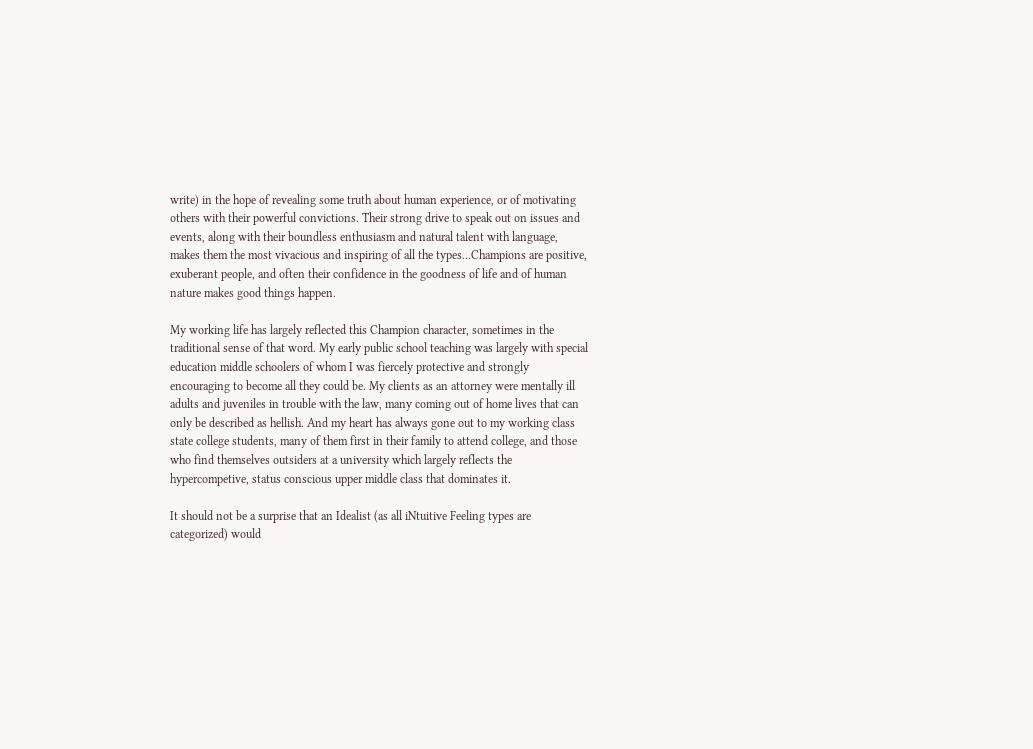write) in the hope of revealing some truth about human experience, or of motivating others with their powerful convictions. Their strong drive to speak out on issues and events, along with their boundless enthusiasm and natural talent with language, makes them the most vivacious and inspiring of all the types…Champions are positive, exuberant people, and often their confidence in the goodness of life and of human nature makes good things happen.

My working life has largely reflected this Champion character, sometimes in the traditional sense of that word. My early public school teaching was largely with special education middle schoolers of whom I was fiercely protective and strongly encouraging to become all they could be. My clients as an attorney were mentally ill adults and juveniles in trouble with the law, many coming out of home lives that can only be described as hellish. And my heart has always gone out to my working class state college students, many of them first in their family to attend college, and those who find themselves outsiders at a university which largely reflects the hypercompetive, status conscious upper middle class that dominates it.

It should not be a surprise that an Idealist (as all iNtuitive Feeling types are categorized) would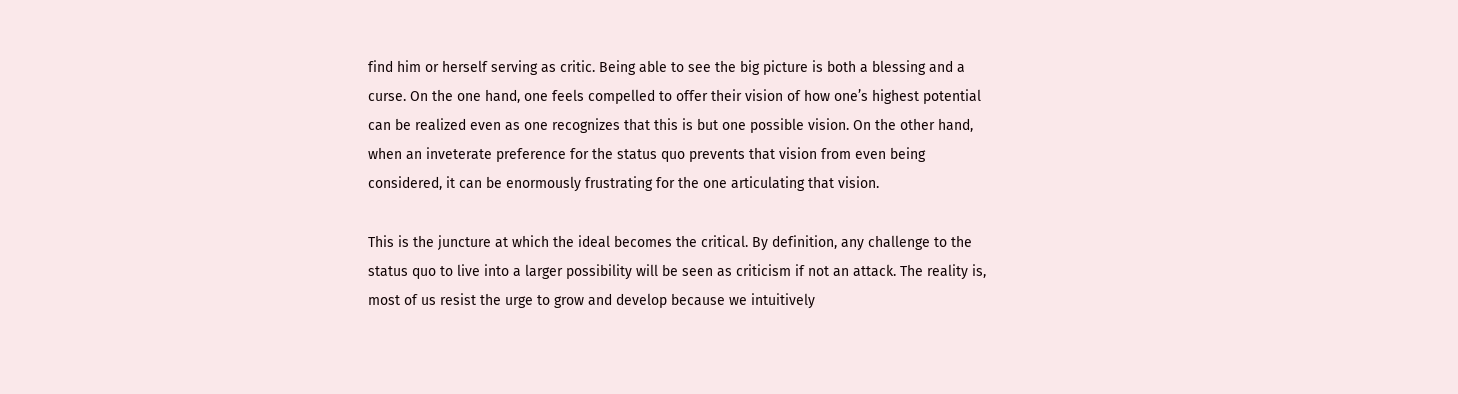find him or herself serving as critic. Being able to see the big picture is both a blessing and a curse. On the one hand, one feels compelled to offer their vision of how one’s highest potential can be realized even as one recognizes that this is but one possible vision. On the other hand, when an inveterate preference for the status quo prevents that vision from even being considered, it can be enormously frustrating for the one articulating that vision.

This is the juncture at which the ideal becomes the critical. By definition, any challenge to the status quo to live into a larger possibility will be seen as criticism if not an attack. The reality is, most of us resist the urge to grow and develop because we intuitively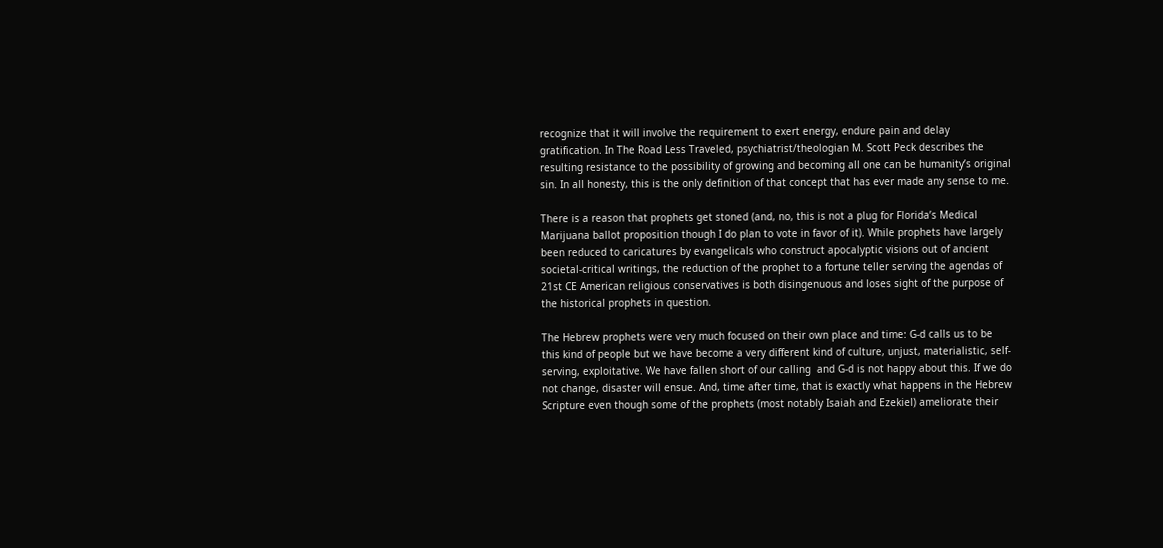recognize that it will involve the requirement to exert energy, endure pain and delay gratification. In The Road Less Traveled, psychiatrist/theologian M. Scott Peck describes the resulting resistance to the possibility of growing and becoming all one can be humanity’s original sin. In all honesty, this is the only definition of that concept that has ever made any sense to me.

There is a reason that prophets get stoned (and, no, this is not a plug for Florida’s Medical Marijuana ballot proposition though I do plan to vote in favor of it). While prophets have largely been reduced to caricatures by evangelicals who construct apocalyptic visions out of ancient societal-critical writings, the reduction of the prophet to a fortune teller serving the agendas of 21st CE American religious conservatives is both disingenuous and loses sight of the purpose of the historical prophets in question.

The Hebrew prophets were very much focused on their own place and time: G-d calls us to be this kind of people but we have become a very different kind of culture, unjust, materialistic, self-serving, exploitative. We have fallen short of our calling  and G-d is not happy about this. If we do not change, disaster will ensue. And, time after time, that is exactly what happens in the Hebrew Scripture even though some of the prophets (most notably Isaiah and Ezekiel) ameliorate their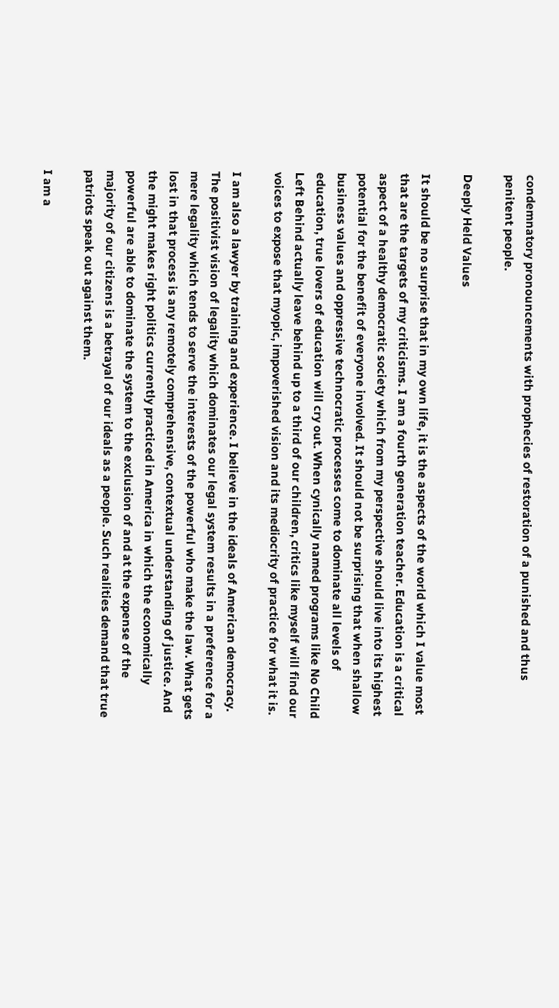condemnatory pronouncements with prophecies of restoration of a punished and thus penitent people.

Deeply Held Values

It should be no surprise that in my own life, it is the aspects of the world which I value most that are the targets of my criticisms. I am a fourth generation teacher. Education is a critical aspect of a healthy democratic society which from my perspective should live into its highest potential for the benefit of everyone involved. It should not be surprising that when shallow business values and oppressive technocratic processes come to dominate all levels of education, true lovers of education will cry out. When cynically named programs like No Child Left Behind actually leave behind up to a third of our children, critics like myself will find our voices to expose that myopic, impoverished vision and its mediocrity of practice for what it is.

I am also a lawyer by training and experience. I believe in the ideals of American democracy. The positivist vision of legality which dominates our legal system results in a preference for a mere legality which tends to serve the interests of the powerful who make the law. What gets lost in that process is any remotely comprehensive, contextual understanding of justice. And the might makes right politics currently practiced in America in which the economically powerful are able to dominate the system to the exclusion of and at the expense of the majority of our citizens is a betrayal of our ideals as a people. Such realities demand that true patriots speak out against them.

I am a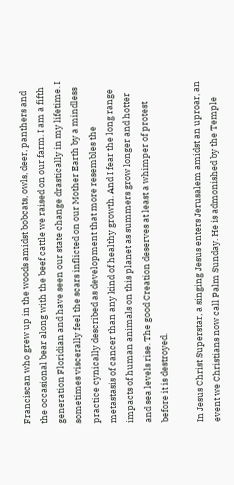Franciscan who grew up in the woods amidst bobcats, owls, deer, panthers and the occasional bear along with the beef cattle we raised on our farm. I am a fifth generation Floridian and have seen our state change drastically in my lifetime. I sometimes viscerally feel the scars inflicted on our Mother Earth by a mindless practice cynically described as development that more resembles the metastasis of cancer than any kind of healthy growth. And I fear the long range impacts of human animals on this planet as summers grow longer and hotter and sea levels rise. The good Creation deserves at least a whimper of protest before it is destroyed.

In Jesus Christ Superstar, a singing Jesus enters Jerusalem amidst an uproar, an event we Christians now call Palm Sunday. He is admonished by the Temple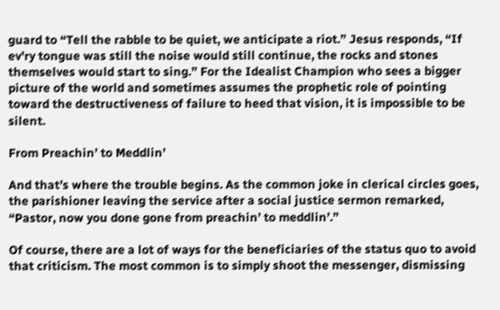guard to “Tell the rabble to be quiet, we anticipate a riot.” Jesus responds, “If ev'ry tongue was still the noise would still continue, the rocks and stones themselves would start to sing.” For the Idealist Champion who sees a bigger picture of the world and sometimes assumes the prophetic role of pointing toward the destructiveness of failure to heed that vision, it is impossible to be silent.

From Preachin’ to Meddlin’

And that’s where the trouble begins. As the common joke in clerical circles goes, the parishioner leaving the service after a social justice sermon remarked, “Pastor, now you done gone from preachin’ to meddlin’.”

Of course, there are a lot of ways for the beneficiaries of the status quo to avoid that criticism. The most common is to simply shoot the messenger, dismissing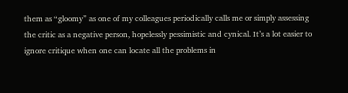them as “gloomy” as one of my colleagues periodically calls me or simply assessing the critic as a negative person, hopelessly pessimistic and cynical. It’s a lot easier to ignore critique when one can locate all the problems in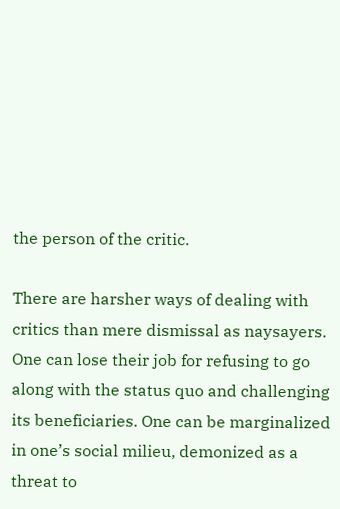the person of the critic.

There are harsher ways of dealing with critics than mere dismissal as naysayers. One can lose their job for refusing to go along with the status quo and challenging its beneficiaries. One can be marginalized in one’s social milieu, demonized as a threat to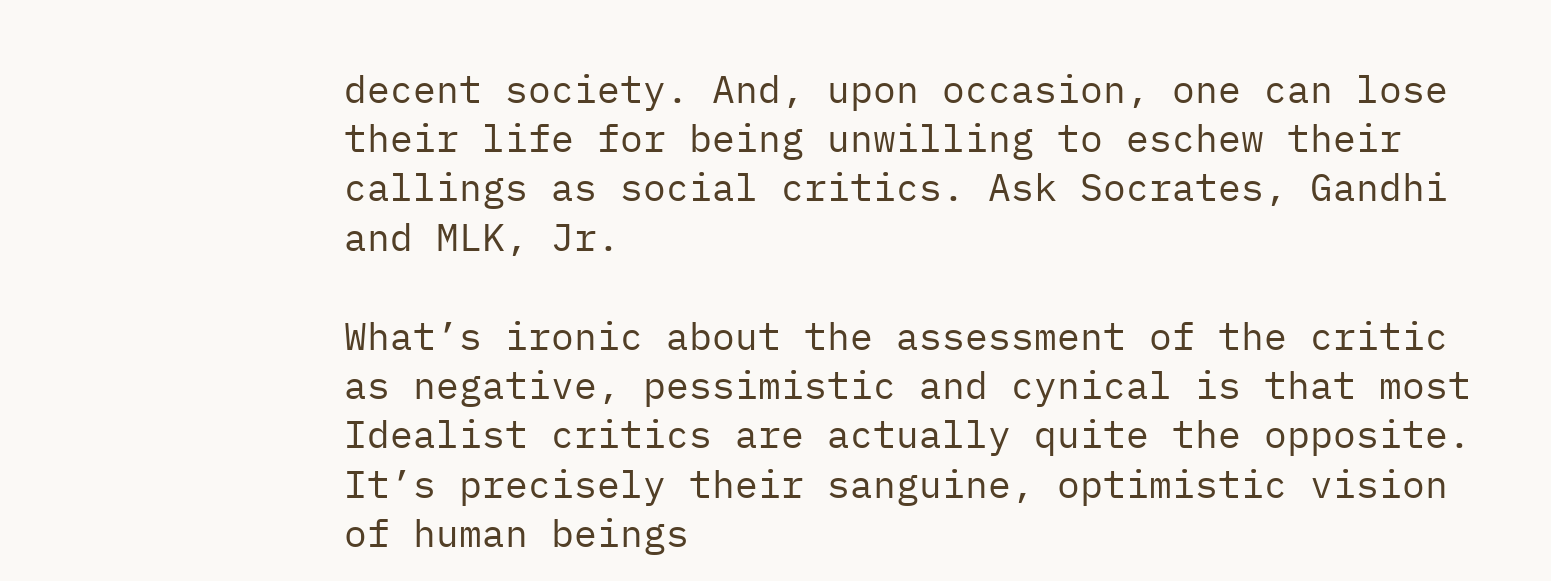decent society. And, upon occasion, one can lose their life for being unwilling to eschew their callings as social critics. Ask Socrates, Gandhi and MLK, Jr.

What’s ironic about the assessment of the critic as negative, pessimistic and cynical is that most Idealist critics are actually quite the opposite. It’s precisely their sanguine, optimistic vision of human beings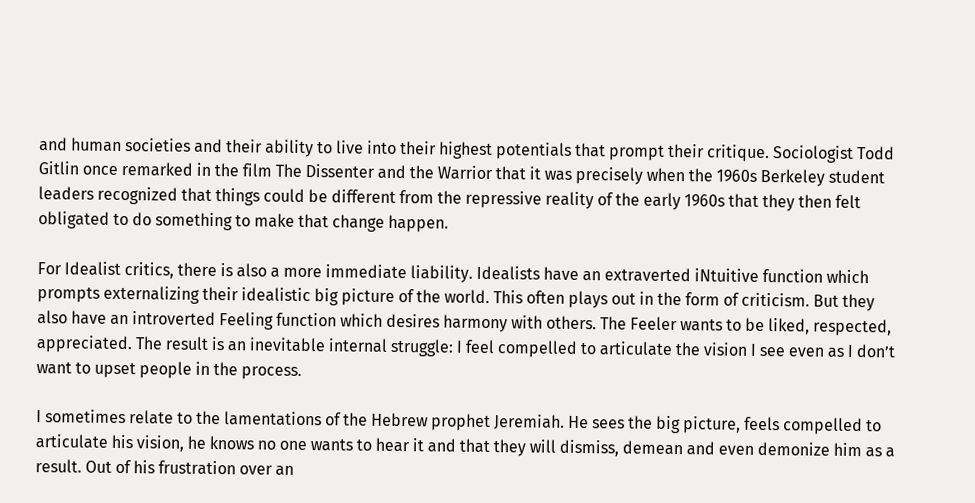and human societies and their ability to live into their highest potentials that prompt their critique. Sociologist Todd Gitlin once remarked in the film The Dissenter and the Warrior that it was precisely when the 1960s Berkeley student leaders recognized that things could be different from the repressive reality of the early 1960s that they then felt obligated to do something to make that change happen.

For Idealist critics, there is also a more immediate liability. Idealists have an extraverted iNtuitive function which prompts externalizing their idealistic big picture of the world. This often plays out in the form of criticism. But they also have an introverted Feeling function which desires harmony with others. The Feeler wants to be liked, respected, appreciated. The result is an inevitable internal struggle: I feel compelled to articulate the vision I see even as I don’t want to upset people in the process.

I sometimes relate to the lamentations of the Hebrew prophet Jeremiah. He sees the big picture, feels compelled to articulate his vision, he knows no one wants to hear it and that they will dismiss, demean and even demonize him as a result. Out of his frustration over an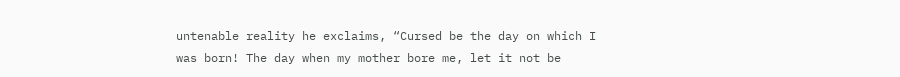untenable reality he exclaims, “Cursed be the day on which I was born! The day when my mother bore me, let it not be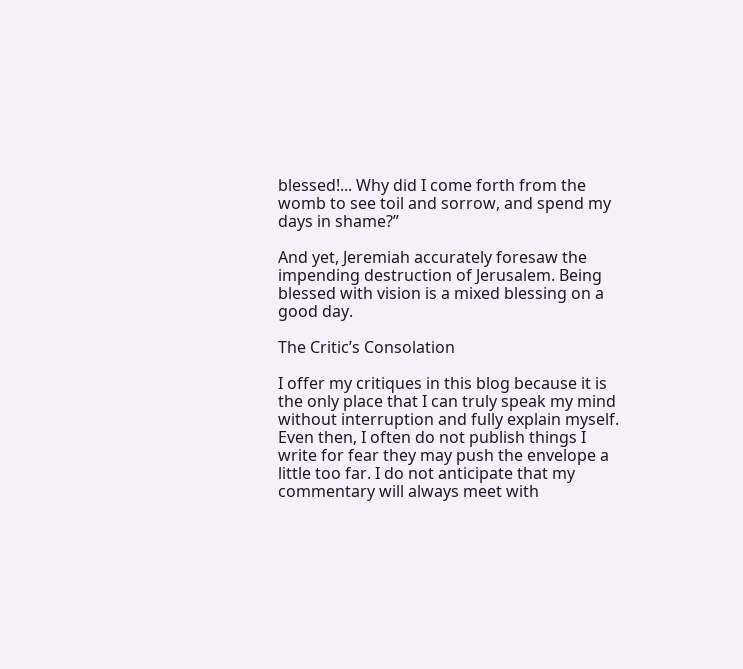blessed!... Why did I come forth from the womb to see toil and sorrow, and spend my days in shame?”

And yet, Jeremiah accurately foresaw the impending destruction of Jerusalem. Being blessed with vision is a mixed blessing on a good day.

The Critic’s Consolation

I offer my critiques in this blog because it is the only place that I can truly speak my mind without interruption and fully explain myself. Even then, I often do not publish things I write for fear they may push the envelope a little too far. I do not anticipate that my commentary will always meet with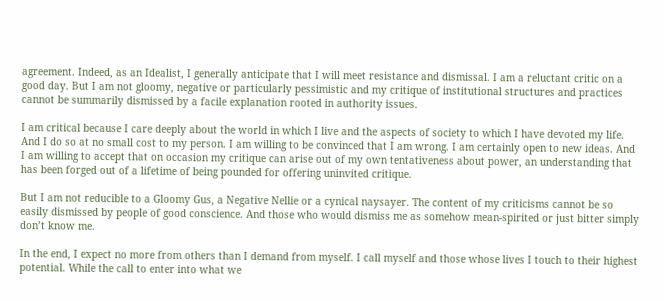agreement. Indeed, as an Idealist, I generally anticipate that I will meet resistance and dismissal. I am a reluctant critic on a good day. But I am not gloomy, negative or particularly pessimistic and my critique of institutional structures and practices cannot be summarily dismissed by a facile explanation rooted in authority issues.

I am critical because I care deeply about the world in which I live and the aspects of society to which I have devoted my life. And I do so at no small cost to my person. I am willing to be convinced that I am wrong. I am certainly open to new ideas. And I am willing to accept that on occasion my critique can arise out of my own tentativeness about power, an understanding that has been forged out of a lifetime of being pounded for offering uninvited critique.

But I am not reducible to a Gloomy Gus, a Negative Nellie or a cynical naysayer. The content of my criticisms cannot be so easily dismissed by people of good conscience. And those who would dismiss me as somehow mean-spirited or just bitter simply don’t know me.

In the end, I expect no more from others than I demand from myself. I call myself and those whose lives I touch to their highest potential. While the call to enter into what we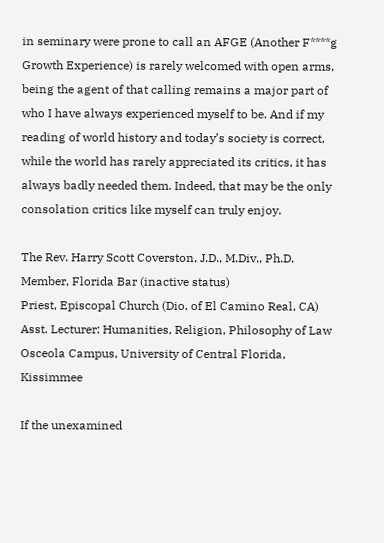in seminary were prone to call an AFGE (Another F****g Growth Experience) is rarely welcomed with open arms, being the agent of that calling remains a major part of who I have always experienced myself to be. And if my reading of world history and today’s society is correct, while the world has rarely appreciated its critics, it has always badly needed them. Indeed, that may be the only consolation critics like myself can truly enjoy.

The Rev. Harry Scott Coverston, J.D., M.Div., Ph.D.
Member, Florida Bar (inactive status)
Priest, Episcopal Church (Dio. of El Camino Real, CA)
Asst. Lecturer: Humanities, Religion, Philosophy of Law
Osceola Campus, University of Central Florida, Kissimmee

If the unexamined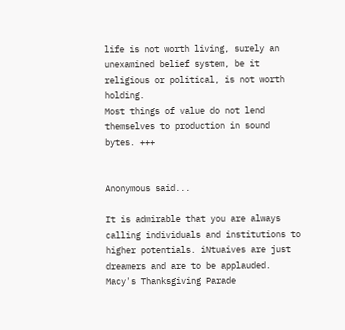life is not worth living, surely an unexamined belief system, be it religious or political, is not worth holding.
Most things of value do not lend themselves to production in sound bytes. +++


Anonymous said...

It is admirable that you are always calling individuals and institutions to higher potentials. iNtuaives are just dreamers and are to be applauded. Macy's Thanksgiving Parade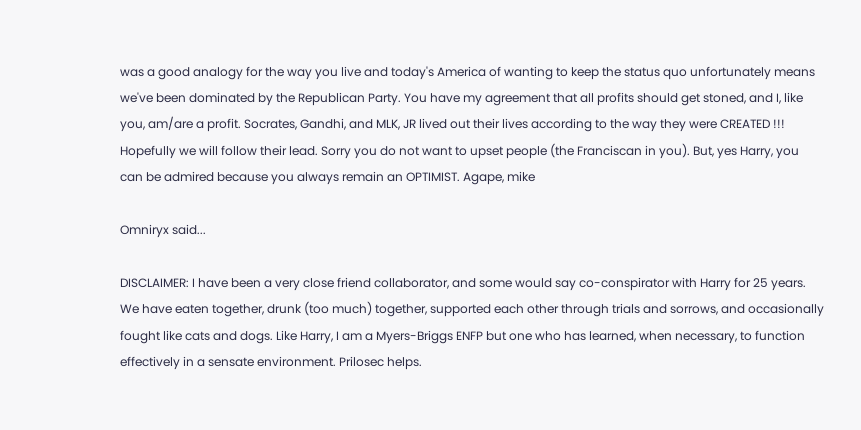was a good analogy for the way you live and today's America of wanting to keep the status quo unfortunately means we've been dominated by the Republican Party. You have my agreement that all profits should get stoned, and I, like you, am/are a profit. Socrates, Gandhi, and MLK, JR lived out their lives according to the way they were CREATED !!! Hopefully we will follow their lead. Sorry you do not want to upset people (the Franciscan in you). But, yes Harry, you can be admired because you always remain an OPTIMIST. Agape, mike

Omniryx said...

DISCLAIMER: I have been a very close friend collaborator, and some would say co-conspirator with Harry for 25 years. We have eaten together, drunk (too much) together, supported each other through trials and sorrows, and occasionally fought like cats and dogs. Like Harry, I am a Myers-Briggs ENFP but one who has learned, when necessary, to function effectively in a sensate environment. Prilosec helps.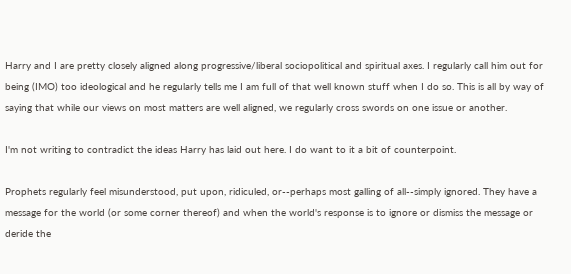Harry and I are pretty closely aligned along progressive/liberal sociopolitical and spiritual axes. I regularly call him out for being (IMO) too ideological and he regularly tells me I am full of that well known stuff when I do so. This is all by way of saying that while our views on most matters are well aligned, we regularly cross swords on one issue or another.

I'm not writing to contradict the ideas Harry has laid out here. I do want to it a bit of counterpoint.

Prophets regularly feel misunderstood, put upon, ridiculed, or--perhaps most galling of all--simply ignored. They have a message for the world (or some corner thereof) and when the world's response is to ignore or dismiss the message or deride the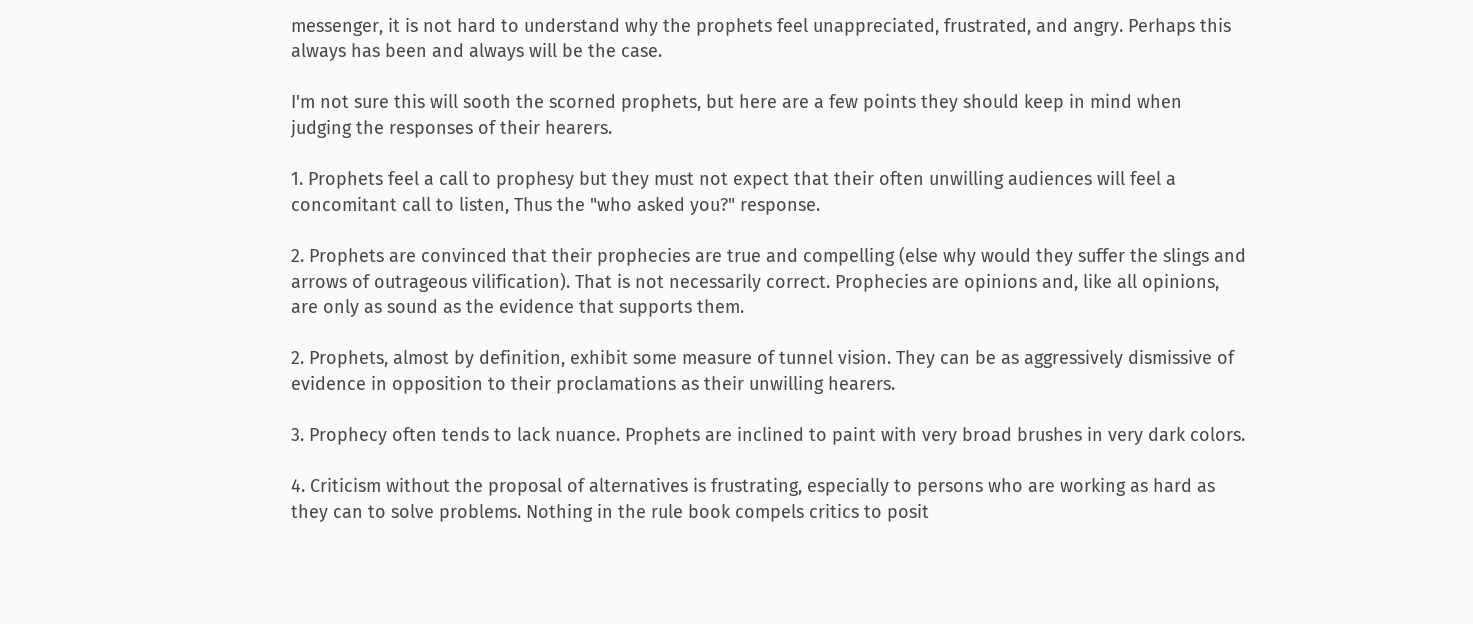messenger, it is not hard to understand why the prophets feel unappreciated, frustrated, and angry. Perhaps this always has been and always will be the case.

I'm not sure this will sooth the scorned prophets, but here are a few points they should keep in mind when judging the responses of their hearers.

1. Prophets feel a call to prophesy but they must not expect that their often unwilling audiences will feel a concomitant call to listen, Thus the "who asked you?" response.

2. Prophets are convinced that their prophecies are true and compelling (else why would they suffer the slings and arrows of outrageous vilification). That is not necessarily correct. Prophecies are opinions and, like all opinions, are only as sound as the evidence that supports them.

2. Prophets, almost by definition, exhibit some measure of tunnel vision. They can be as aggressively dismissive of evidence in opposition to their proclamations as their unwilling hearers.

3. Prophecy often tends to lack nuance. Prophets are inclined to paint with very broad brushes in very dark colors.

4. Criticism without the proposal of alternatives is frustrating, especially to persons who are working as hard as they can to solve problems. Nothing in the rule book compels critics to posit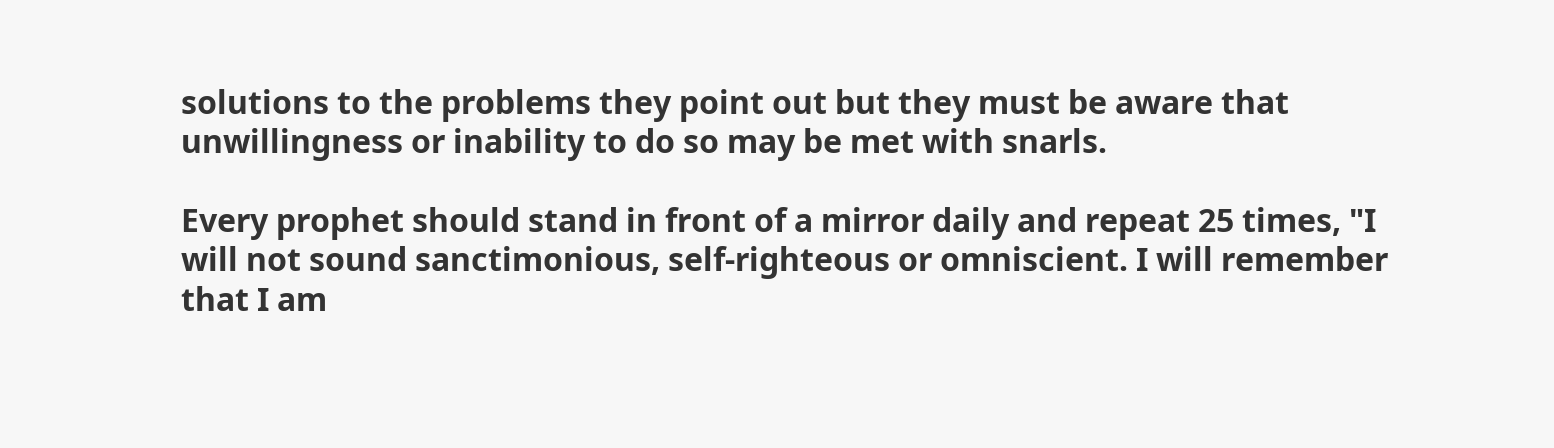solutions to the problems they point out but they must be aware that unwillingness or inability to do so may be met with snarls.

Every prophet should stand in front of a mirror daily and repeat 25 times, "I will not sound sanctimonious, self-righteous or omniscient. I will remember that I am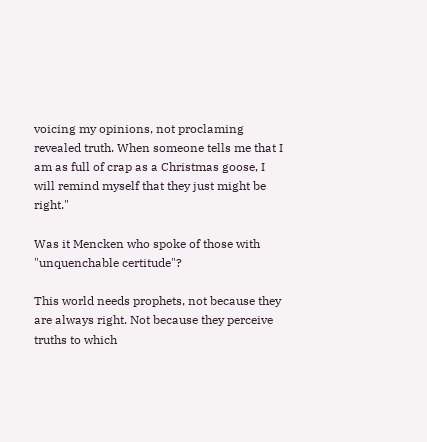voicing my opinions, not proclaming revealed truth. When someone tells me that I am as full of crap as a Christmas goose, I will remind myself that they just might be right."

Was it Mencken who spoke of those with "unquenchable certitude"?

This world needs prophets, not because they are always right. Not because they perceive truths to which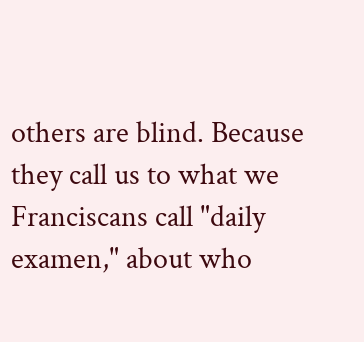others are blind. Because they call us to what we Franciscans call "daily examen," about who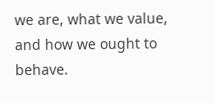we are, what we value, and how we ought to behave.